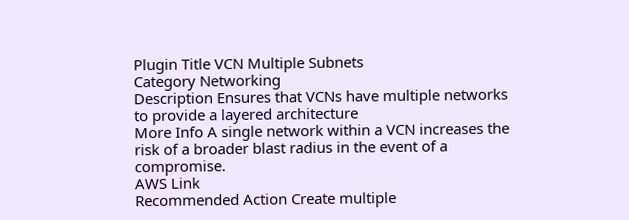Plugin Title VCN Multiple Subnets
Category Networking
Description Ensures that VCNs have multiple networks to provide a layered architecture
More Info A single network within a VCN increases the risk of a broader blast radius in the event of a compromise.
AWS Link
Recommended Action Create multiple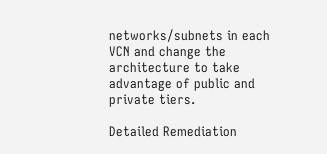networks/subnets in each VCN and change the architecture to take advantage of public and private tiers.

Detailed Remediation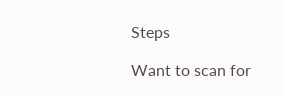Steps

Want to scan for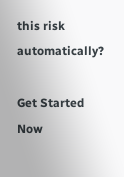this risk automatically?

Get Started Now